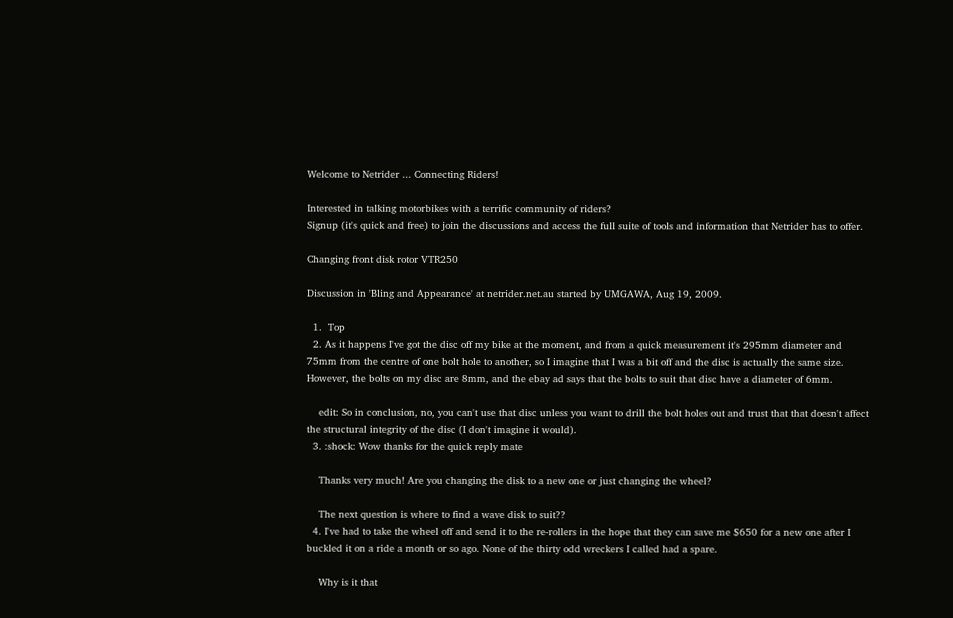Welcome to Netrider ... Connecting Riders!

Interested in talking motorbikes with a terrific community of riders?
Signup (it's quick and free) to join the discussions and access the full suite of tools and information that Netrider has to offer.

Changing front disk rotor VTR250

Discussion in 'Bling and Appearance' at netrider.net.au started by UMGAWA, Aug 19, 2009.

  1.  Top
  2. As it happens I've got the disc off my bike at the moment, and from a quick measurement it's 295mm diameter and 75mm from the centre of one bolt hole to another, so I imagine that I was a bit off and the disc is actually the same size. However, the bolts on my disc are 8mm, and the ebay ad says that the bolts to suit that disc have a diameter of 6mm.

    edit: So in conclusion, no, you can't use that disc unless you want to drill the bolt holes out and trust that that doesn't affect the structural integrity of the disc (I don't imagine it would).
  3. :shock: Wow thanks for the quick reply mate

    Thanks very much! Are you changing the disk to a new one or just changing the wheel?

    The next question is where to find a wave disk to suit??
  4. I've had to take the wheel off and send it to the re-rollers in the hope that they can save me $650 for a new one after I buckled it on a ride a month or so ago. None of the thirty odd wreckers I called had a spare.

    Why is it that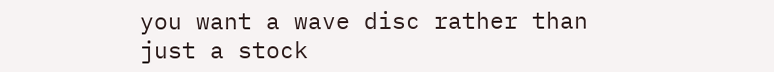you want a wave disc rather than just a stock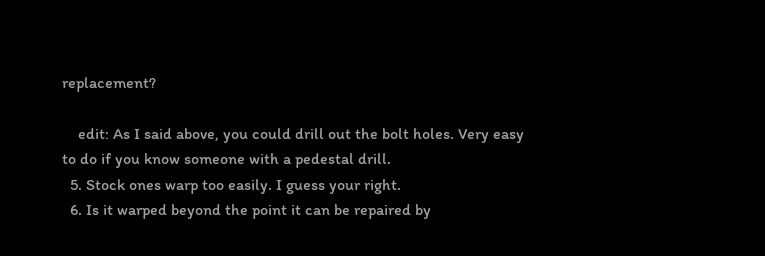replacement?

    edit: As I said above, you could drill out the bolt holes. Very easy to do if you know someone with a pedestal drill.
  5. Stock ones warp too easily. I guess your right.
  6. Is it warped beyond the point it can be repaired by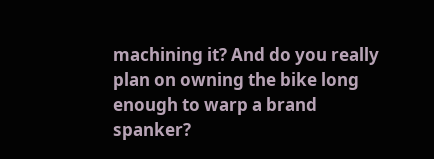machining it? And do you really plan on owning the bike long enough to warp a brand spanker?